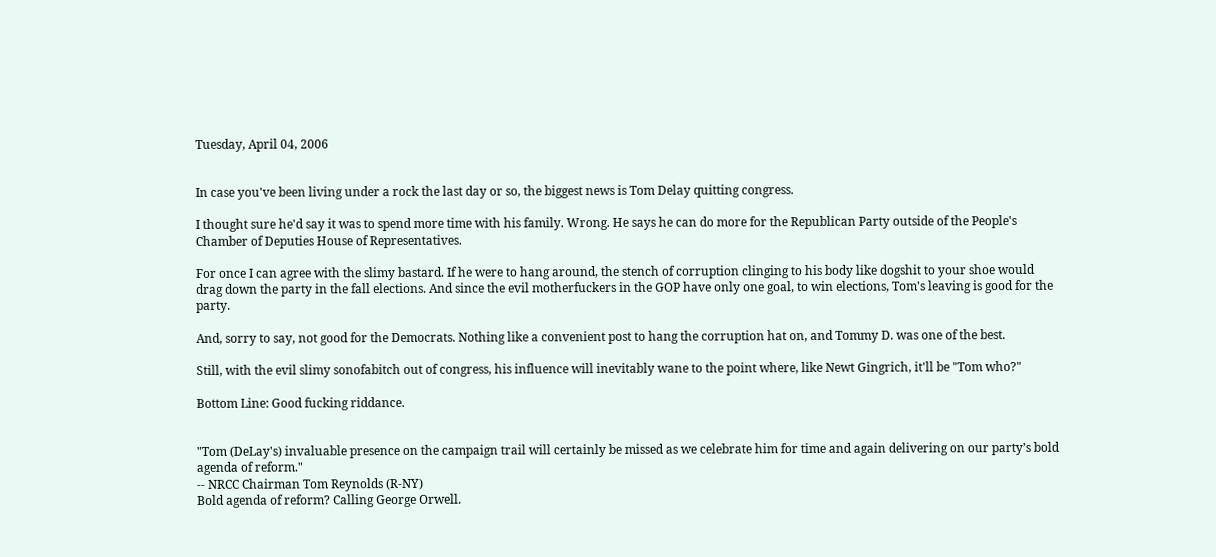Tuesday, April 04, 2006


In case you've been living under a rock the last day or so, the biggest news is Tom Delay quitting congress.

I thought sure he'd say it was to spend more time with his family. Wrong. He says he can do more for the Republican Party outside of the People's Chamber of Deputies House of Representatives.

For once I can agree with the slimy bastard. If he were to hang around, the stench of corruption clinging to his body like dogshit to your shoe would drag down the party in the fall elections. And since the evil motherfuckers in the GOP have only one goal, to win elections, Tom's leaving is good for the party.

And, sorry to say, not good for the Democrats. Nothing like a convenient post to hang the corruption hat on, and Tommy D. was one of the best.

Still, with the evil slimy sonofabitch out of congress, his influence will inevitably wane to the point where, like Newt Gingrich, it'll be "Tom who?"

Bottom Line: Good fucking riddance.


"Tom (DeLay's) invaluable presence on the campaign trail will certainly be missed as we celebrate him for time and again delivering on our party’s bold agenda of reform."
-- NRCC Chairman Tom Reynolds (R-NY)
Bold agenda of reform? Calling George Orwell.